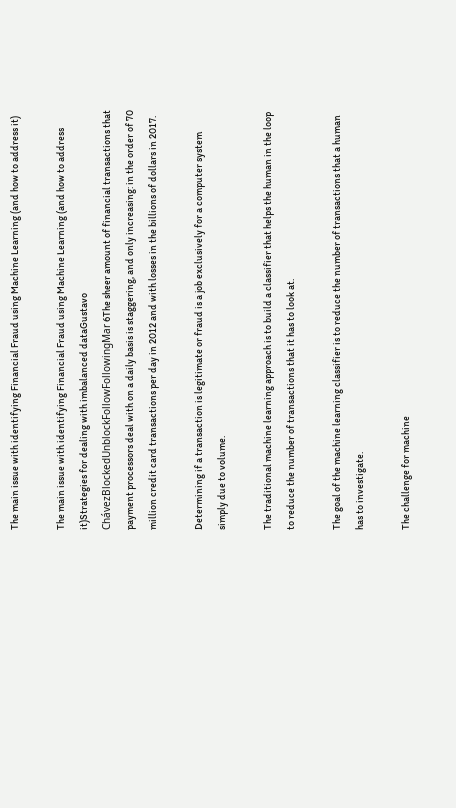The main issue with identifying Financial Fraud using Machine Learning (and how to address it)

The main issue with identifying Financial Fraud using Machine Learning (and how to address it)Strategies for dealing with imbalanced dataGustavo ChávezBlockedUnblockFollowFollowingMar 6The sheer amount of financial transactions that payment processors deal with on a daily basis is staggering, and only increasing: in the order of 70 million credit card transactions per day in 2012 and with losses in the billions of dollars in 2017.

Determining if a transaction is legitimate or fraud is a job exclusively for a computer system simply due to volume.

The traditional machine learning approach is to build a classifier that helps the human in the loop to reduce the number of transactions that it has to look at.

The goal of the machine learning classifier is to reduce the number of transactions that a human has to investigate.

The challenge for machine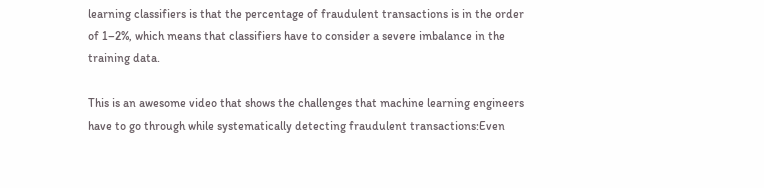learning classifiers is that the percentage of fraudulent transactions is in the order of 1–2%, which means that classifiers have to consider a severe imbalance in the training data.

This is an awesome video that shows the challenges that machine learning engineers have to go through while systematically detecting fraudulent transactions:Even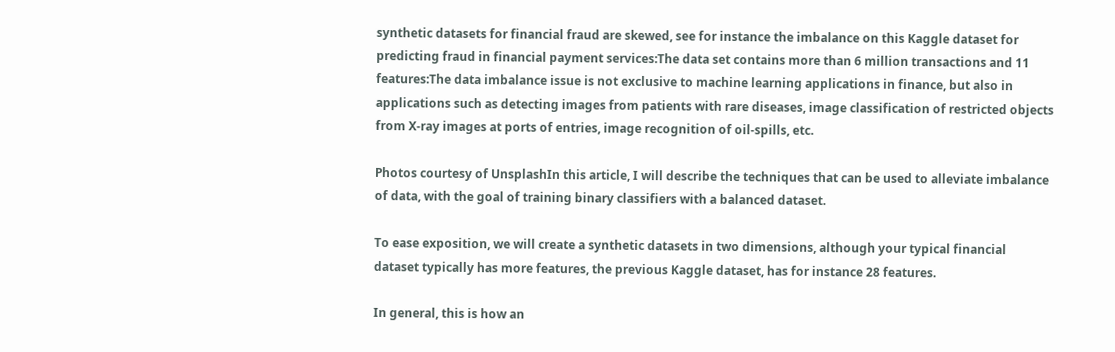synthetic datasets for financial fraud are skewed, see for instance the imbalance on this Kaggle dataset for predicting fraud in financial payment services:The data set contains more than 6 million transactions and 11 features:The data imbalance issue is not exclusive to machine learning applications in finance, but also in applications such as detecting images from patients with rare diseases, image classification of restricted objects from X-ray images at ports of entries, image recognition of oil-spills, etc.

Photos courtesy of UnsplashIn this article, I will describe the techniques that can be used to alleviate imbalance of data, with the goal of training binary classifiers with a balanced dataset.

To ease exposition, we will create a synthetic datasets in two dimensions, although your typical financial dataset typically has more features, the previous Kaggle dataset, has for instance 28 features.

In general, this is how an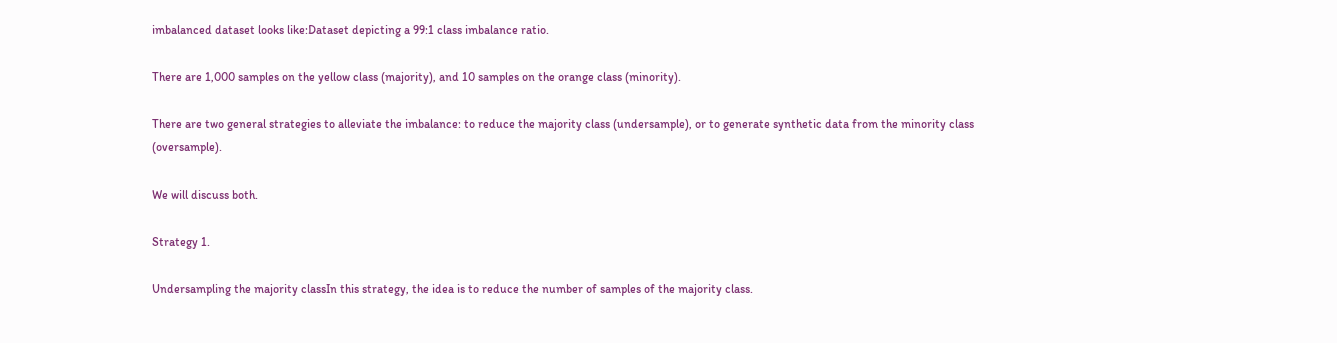imbalanced dataset looks like:Dataset depicting a 99:1 class imbalance ratio.

There are 1,000 samples on the yellow class (majority), and 10 samples on the orange class (minority).

There are two general strategies to alleviate the imbalance: to reduce the majority class (undersample), or to generate synthetic data from the minority class (oversample).

We will discuss both.

Strategy 1.

Undersampling the majority classIn this strategy, the idea is to reduce the number of samples of the majority class.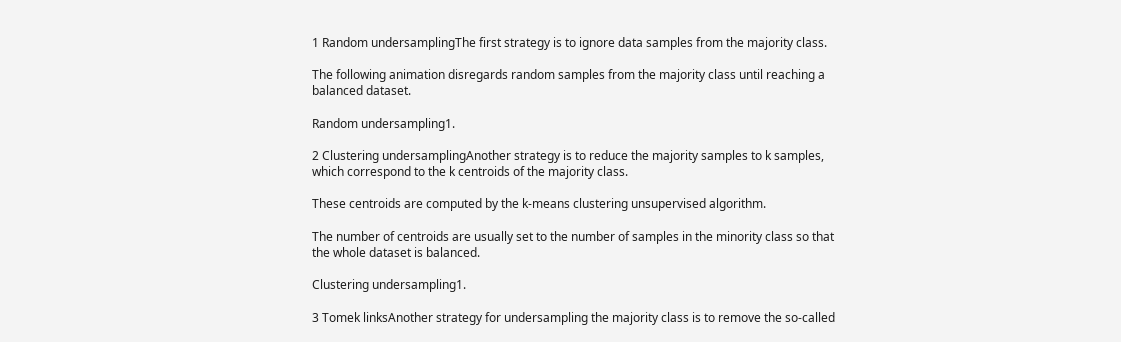1 Random undersamplingThe first strategy is to ignore data samples from the majority class.

The following animation disregards random samples from the majority class until reaching a balanced dataset.

Random undersampling1.

2 Clustering undersamplingAnother strategy is to reduce the majority samples to k samples, which correspond to the k centroids of the majority class.

These centroids are computed by the k-means clustering unsupervised algorithm.

The number of centroids are usually set to the number of samples in the minority class so that the whole dataset is balanced.

Clustering undersampling1.

3 Tomek linksAnother strategy for undersampling the majority class is to remove the so-called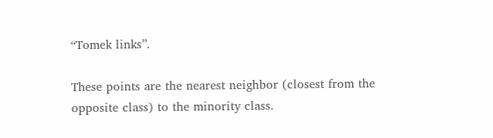“Tomek links”.

These points are the nearest neighbor (closest from the opposite class) to the minority class.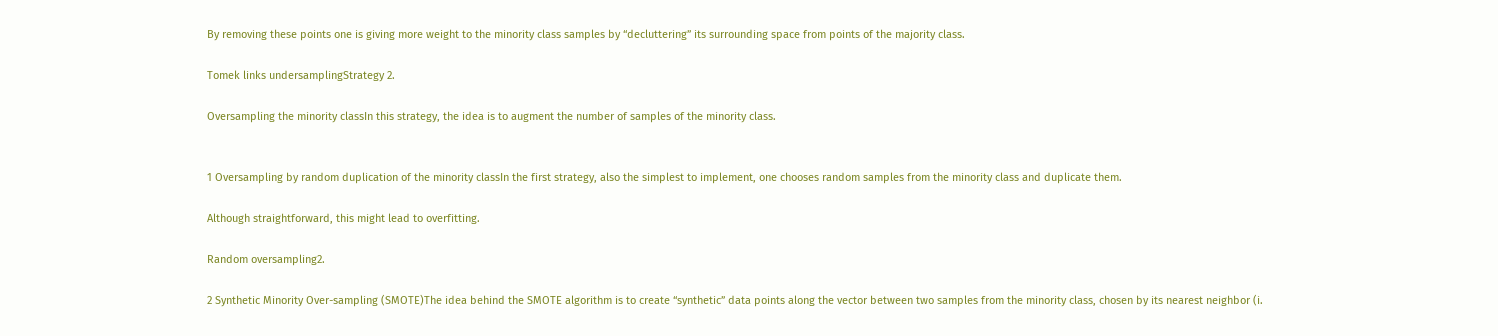By removing these points one is giving more weight to the minority class samples by “decluttering” its surrounding space from points of the majority class.

Tomek links undersamplingStrategy 2.

Oversampling the minority classIn this strategy, the idea is to augment the number of samples of the minority class.


1 Oversampling by random duplication of the minority classIn the first strategy, also the simplest to implement, one chooses random samples from the minority class and duplicate them.

Although straightforward, this might lead to overfitting.

Random oversampling2.

2 Synthetic Minority Over-sampling (SMOTE)The idea behind the SMOTE algorithm is to create “synthetic” data points along the vector between two samples from the minority class, chosen by its nearest neighbor (i.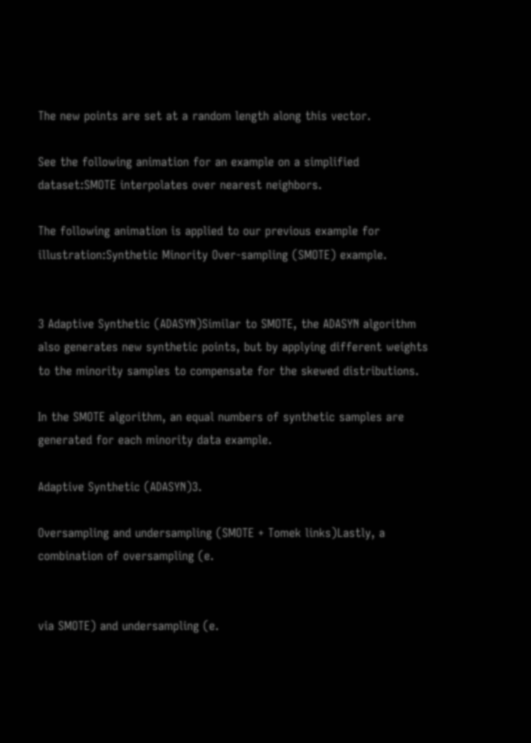The new points are set at a random length along this vector.

See the following animation for an example on a simplified dataset:SMOTE interpolates over nearest neighbors.

The following animation is applied to our previous example for illustration:Synthetic Minority Over-sampling (SMOTE) example.


3 Adaptive Synthetic (ADASYN)Similar to SMOTE, the ADASYN algorithm also generates new synthetic points, but by applying different weights to the minority samples to compensate for the skewed distributions.

In the SMOTE algorithm, an equal numbers of synthetic samples are generated for each minority data example.

Adaptive Synthetic (ADASYN)3.

Oversampling and undersampling (SMOTE + Tomek links)Lastly, a combination of oversampling (e.


via SMOTE) and undersampling (e.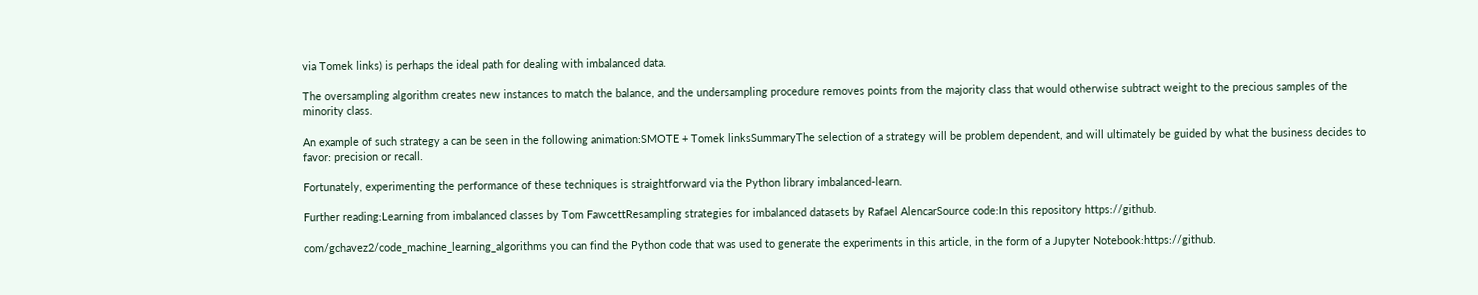via Tomek links) is perhaps the ideal path for dealing with imbalanced data.

The oversampling algorithm creates new instances to match the balance, and the undersampling procedure removes points from the majority class that would otherwise subtract weight to the precious samples of the minority class.

An example of such strategy a can be seen in the following animation:SMOTE + Tomek linksSummaryThe selection of a strategy will be problem dependent, and will ultimately be guided by what the business decides to favor: precision or recall.

Fortunately, experimenting the performance of these techniques is straightforward via the Python library imbalanced-learn.

Further reading:Learning from imbalanced classes by Tom FawcettResampling strategies for imbalanced datasets by Rafael AlencarSource code:In this repository https://github.

com/gchavez2/code_machine_learning_algorithms you can find the Python code that was used to generate the experiments in this article, in the form of a Jupyter Notebook:https://github.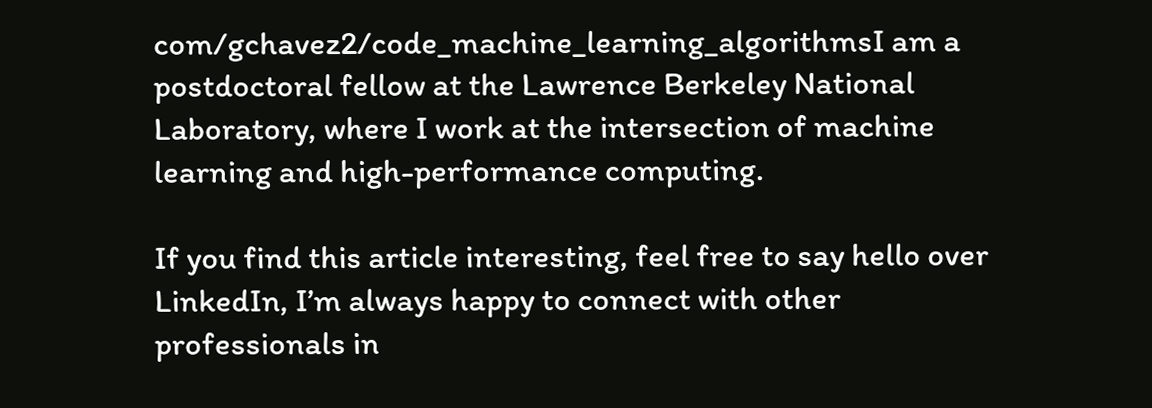com/gchavez2/code_machine_learning_algorithmsI am a postdoctoral fellow at the Lawrence Berkeley National Laboratory, where I work at the intersection of machine learning and high-performance computing.

If you find this article interesting, feel free to say hello over LinkedIn, I’m always happy to connect with other professionals in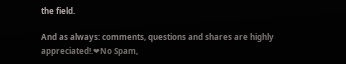the field.

And as always: comments, questions and shares are highly appreciated!.❤No Spam,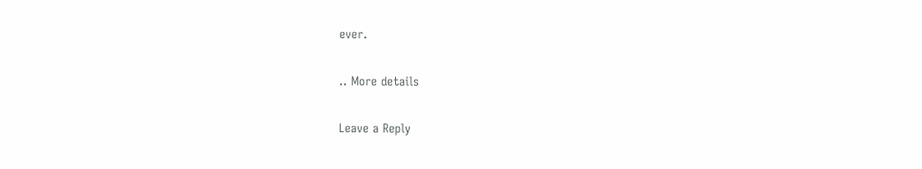ever.

.. More details

Leave a Reply